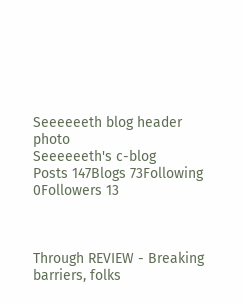Seeeeeeth blog header photo
Seeeeeeth's c-blog
Posts 147Blogs 73Following 0Followers 13



Through REVIEW - Breaking barriers, folks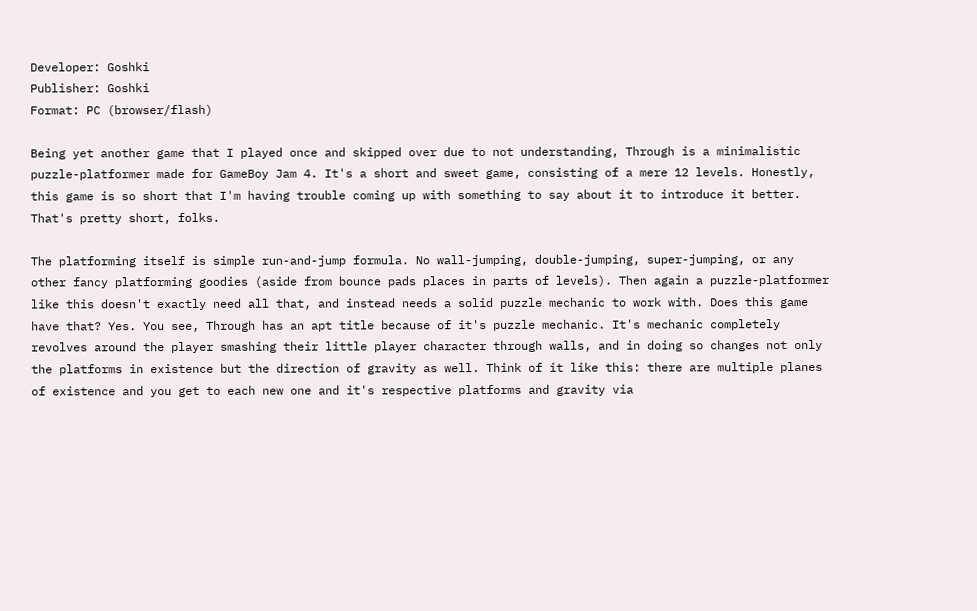Developer: Goshki
Publisher: Goshki
Format: PC (browser/flash)

Being yet another game that I played once and skipped over due to not understanding, Through is a minimalistic puzzle-platformer made for GameBoy Jam 4. It's a short and sweet game, consisting of a mere 12 levels. Honestly, this game is so short that I'm having trouble coming up with something to say about it to introduce it better. That's pretty short, folks.

The platforming itself is simple run-and-jump formula. No wall-jumping, double-jumping, super-jumping, or any other fancy platforming goodies (aside from bounce pads places in parts of levels). Then again a puzzle-platformer like this doesn't exactly need all that, and instead needs a solid puzzle mechanic to work with. Does this game have that? Yes. You see, Through has an apt title because of it's puzzle mechanic. It's mechanic completely revolves around the player smashing their little player character through walls, and in doing so changes not only the platforms in existence but the direction of gravity as well. Think of it like this: there are multiple planes of existence and you get to each new one and it's respective platforms and gravity via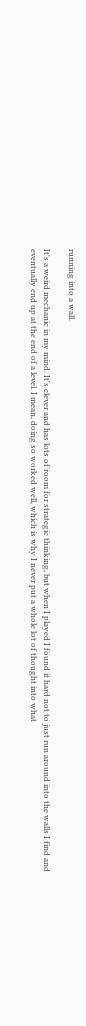running into a wall.

It's a weird mechanic in my mind. It's clever and has lots of room for strategic thinking, but when I played I found it hard not to just run around into the walls I find and eventually end up at the end of a level. I mean, doing so worked well, which is why I never put a whole lot of thought into what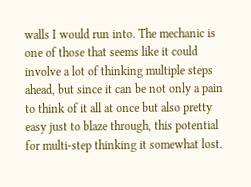walls I would run into. The mechanic is one of those that seems like it could involve a lot of thinking multiple steps ahead, but since it can be not only a pain to think of it all at once but also pretty easy just to blaze through, this potential for multi-step thinking it somewhat lost.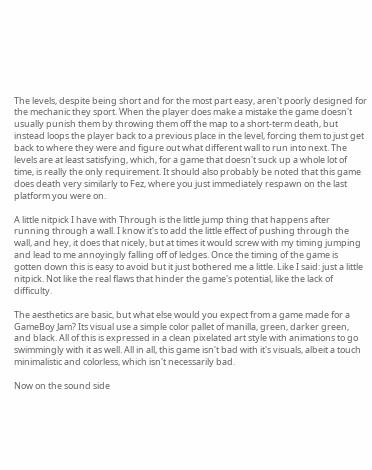The levels, despite being short and for the most part easy, aren't poorly designed for the mechanic they sport. When the player does make a mistake the game doesn't usually punish them by throwing them off the map to a short-term death, but instead loops the player back to a previous place in the level, forcing them to just get back to where they were and figure out what different wall to run into next. The levels are at least satisfying, which, for a game that doesn't suck up a whole lot of time, is really the only requirement. It should also probably be noted that this game does death very similarly to Fez, where you just immediately respawn on the last platform you were on.

A little nitpick I have with Through is the little jump thing that happens after running through a wall. I know it's to add the little effect of pushing through the wall, and hey, it does that nicely, but at times it would screw with my timing jumping and lead to me annoyingly falling off of ledges. Once the timing of the game is gotten down this is easy to avoid but it just bothered me a little. Like I said: just a little nitpick. Not like the real flaws that hinder the game's potential, like the lack of difficulty.

The aesthetics are basic, but what else would you expect from a game made for a GameBoy Jam? Its visual use a simple color pallet of manilla, green, darker green, and black. All of this is expressed in a clean pixelated art style with animations to go swimmingly with it as well. All in all, this game isn't bad with it's visuals, albeit a touch minimalistic and colorless, which isn't necessarily bad.

Now on the sound side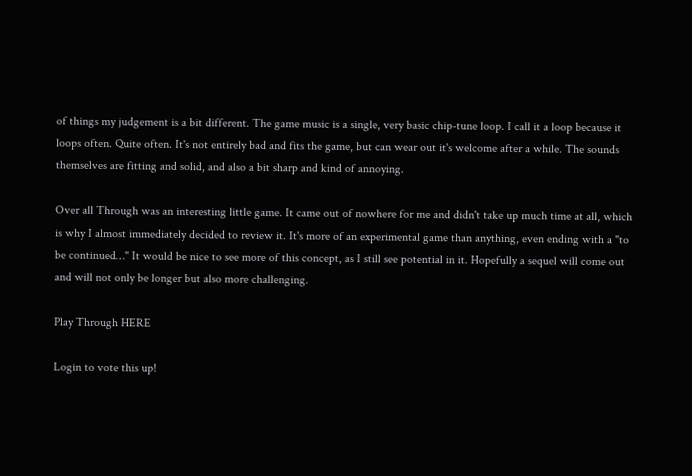of things my judgement is a bit different. The game music is a single, very basic chip-tune loop. I call it a loop because it loops often. Quite often. It's not entirely bad and fits the game, but can wear out it's welcome after a while. The sounds themselves are fitting and solid, and also a bit sharp and kind of annoying.

Over all Through was an interesting little game. It came out of nowhere for me and didn't take up much time at all, which is why I almost immediately decided to review it. It's more of an experimental game than anything, even ending with a "to be continued…" It would be nice to see more of this concept, as I still see potential in it. Hopefully a sequel will come out and will not only be longer but also more challenging.

Play Through HERE

Login to vote this up!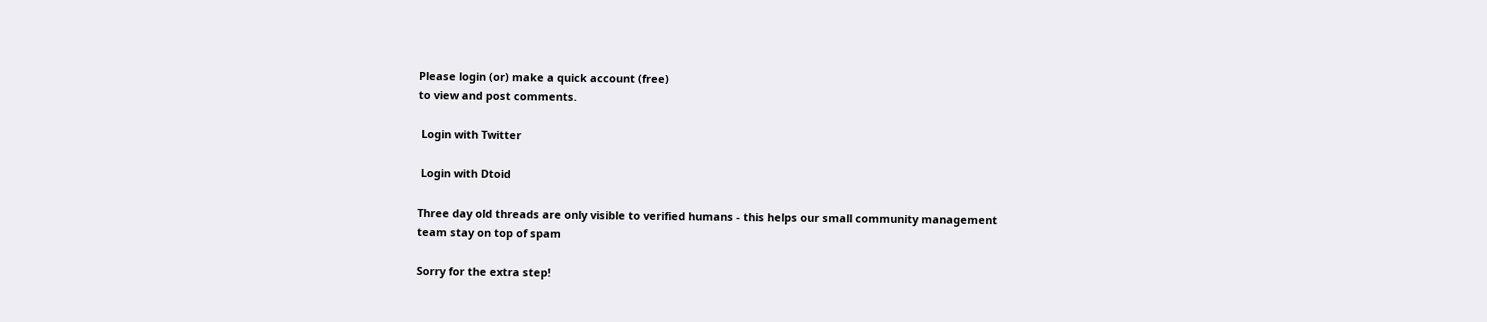Please login (or) make a quick account (free)
to view and post comments.

 Login with Twitter

 Login with Dtoid

Three day old threads are only visible to verified humans - this helps our small community management team stay on top of spam

Sorry for the extra step!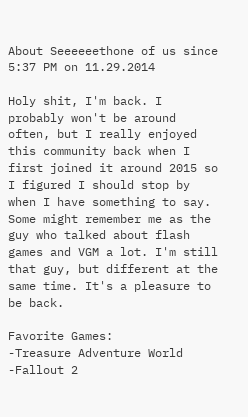About Seeeeeethone of us since 5:37 PM on 11.29.2014

Holy shit, I'm back. I probably won't be around often, but I really enjoyed this community back when I first joined it around 2015 so I figured I should stop by when I have something to say. Some might remember me as the guy who talked about flash games and VGM a lot. I'm still that guy, but different at the same time. It's a pleasure to be back.

Favorite Games:
-Treasure Adventure World
-Fallout 2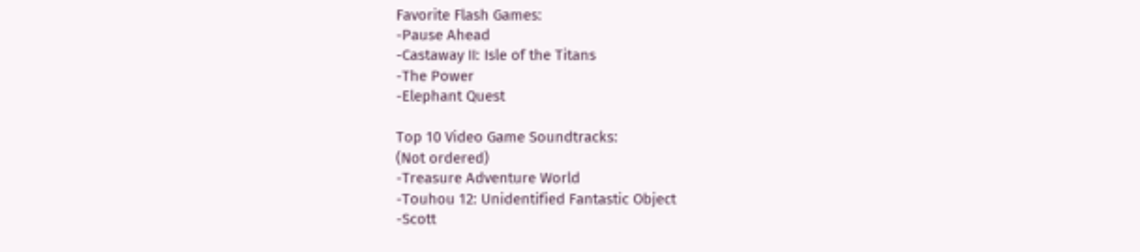Favorite Flash Games:
-Pause Ahead
-Castaway II: Isle of the Titans
-The Power
-Elephant Quest

Top 10 Video Game Soundtracks:
(Not ordered)
-Treasure Adventure World
-Touhou 12: Unidentified Fantastic Object
-Scott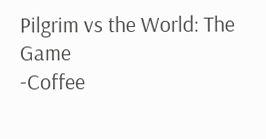Pilgrim vs the World: The Game
-Coffee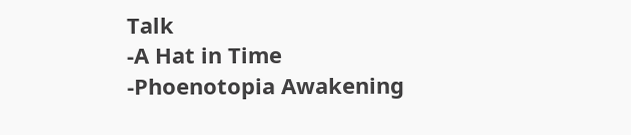Talk
-A Hat in Time
-Phoenotopia Awakening